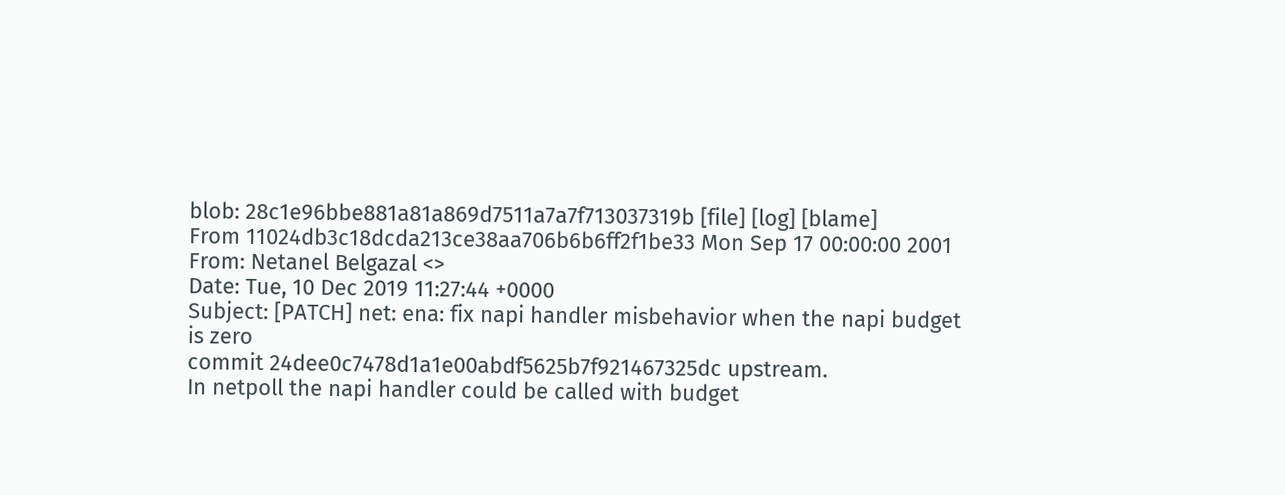blob: 28c1e96bbe881a81a869d7511a7a7f713037319b [file] [log] [blame]
From 11024db3c18dcda213ce38aa706b6b6ff2f1be33 Mon Sep 17 00:00:00 2001
From: Netanel Belgazal <>
Date: Tue, 10 Dec 2019 11:27:44 +0000
Subject: [PATCH] net: ena: fix napi handler misbehavior when the napi budget
is zero
commit 24dee0c7478d1a1e00abdf5625b7f921467325dc upstream.
In netpoll the napi handler could be called with budget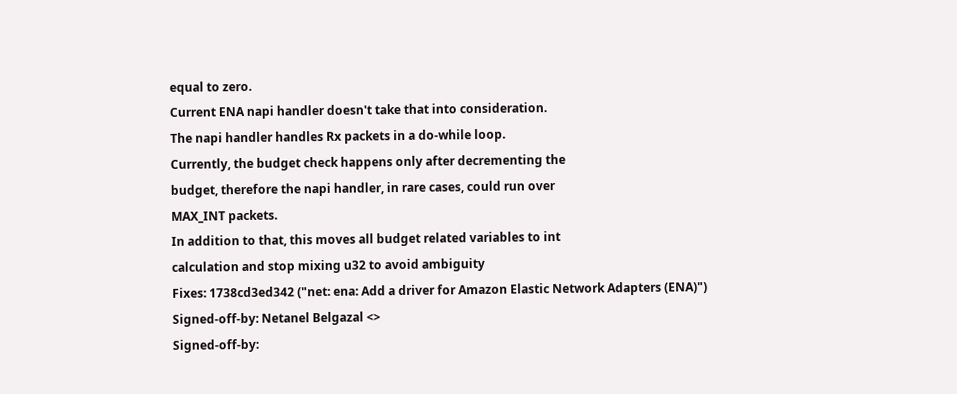equal to zero.
Current ENA napi handler doesn't take that into consideration.
The napi handler handles Rx packets in a do-while loop.
Currently, the budget check happens only after decrementing the
budget, therefore the napi handler, in rare cases, could run over
MAX_INT packets.
In addition to that, this moves all budget related variables to int
calculation and stop mixing u32 to avoid ambiguity
Fixes: 1738cd3ed342 ("net: ena: Add a driver for Amazon Elastic Network Adapters (ENA)")
Signed-off-by: Netanel Belgazal <>
Signed-off-by: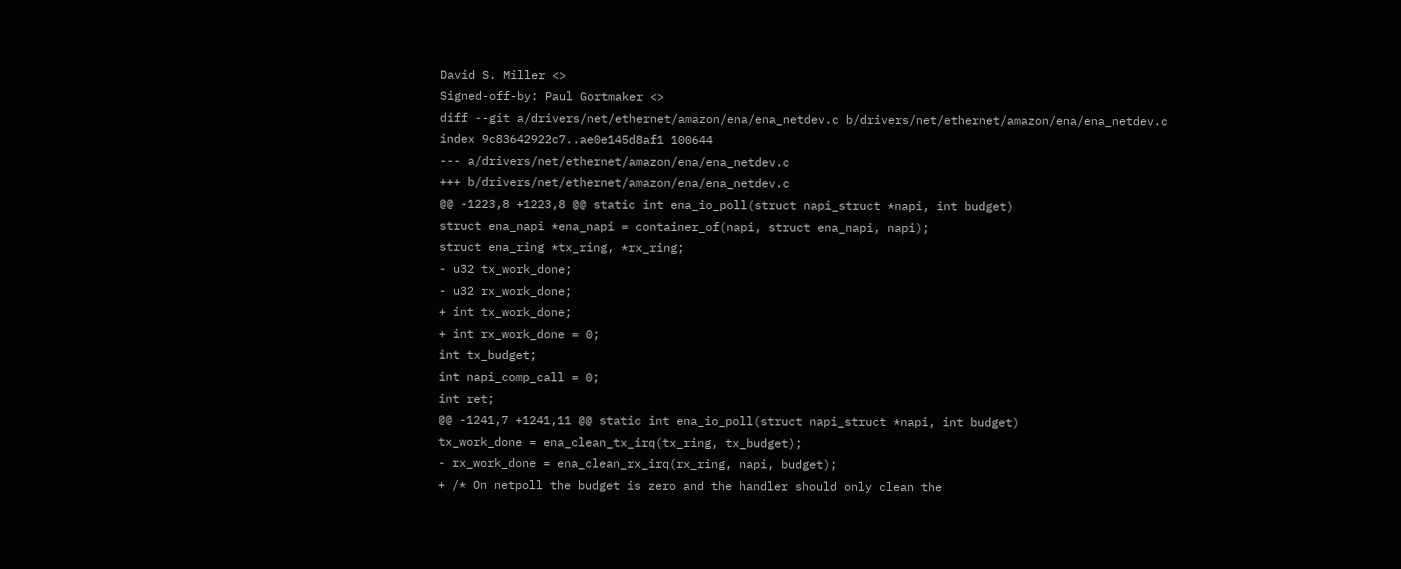David S. Miller <>
Signed-off-by: Paul Gortmaker <>
diff --git a/drivers/net/ethernet/amazon/ena/ena_netdev.c b/drivers/net/ethernet/amazon/ena/ena_netdev.c
index 9c83642922c7..ae0e145d8af1 100644
--- a/drivers/net/ethernet/amazon/ena/ena_netdev.c
+++ b/drivers/net/ethernet/amazon/ena/ena_netdev.c
@@ -1223,8 +1223,8 @@ static int ena_io_poll(struct napi_struct *napi, int budget)
struct ena_napi *ena_napi = container_of(napi, struct ena_napi, napi);
struct ena_ring *tx_ring, *rx_ring;
- u32 tx_work_done;
- u32 rx_work_done;
+ int tx_work_done;
+ int rx_work_done = 0;
int tx_budget;
int napi_comp_call = 0;
int ret;
@@ -1241,7 +1241,11 @@ static int ena_io_poll(struct napi_struct *napi, int budget)
tx_work_done = ena_clean_tx_irq(tx_ring, tx_budget);
- rx_work_done = ena_clean_rx_irq(rx_ring, napi, budget);
+ /* On netpoll the budget is zero and the handler should only clean the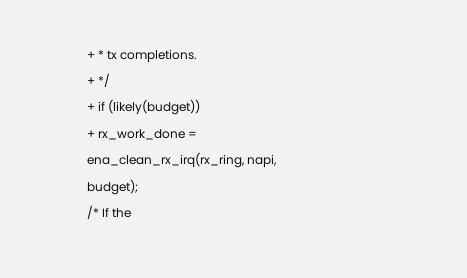+ * tx completions.
+ */
+ if (likely(budget))
+ rx_work_done = ena_clean_rx_irq(rx_ring, napi, budget);
/* If the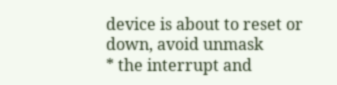device is about to reset or down, avoid unmask
* the interrupt and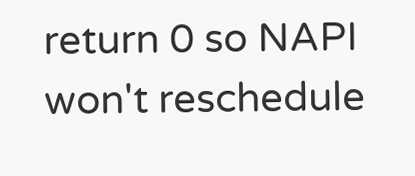return 0 so NAPI won't reschedule